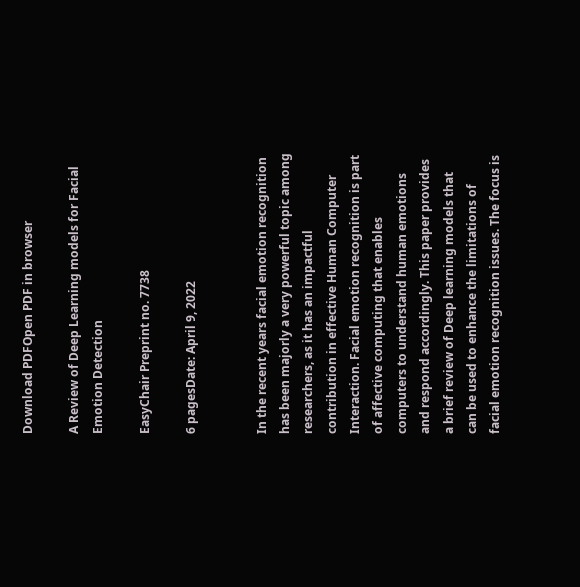Download PDFOpen PDF in browser

A Review of Deep Learning models for Facial Emotion Detection

EasyChair Preprint no. 7738

6 pagesDate: April 9, 2022


In the recent years facial emotion recognition has been majorly a very powerful topic among researchers, as it has an impactful contribution in effective Human Computer Interaction. Facial emotion recognition is part of affective computing that enables computers to understand human emotions and respond accordingly. This paper provides a brief review of Deep learning models that can be used to enhance the limitations of facial emotion recognition issues. The focus is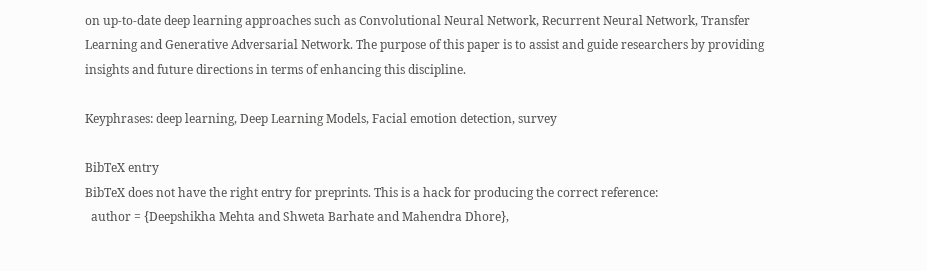on up-to-date deep learning approaches such as Convolutional Neural Network, Recurrent Neural Network, Transfer Learning and Generative Adversarial Network. The purpose of this paper is to assist and guide researchers by providing insights and future directions in terms of enhancing this discipline.

Keyphrases: deep learning, Deep Learning Models, Facial emotion detection, survey

BibTeX entry
BibTeX does not have the right entry for preprints. This is a hack for producing the correct reference:
  author = {Deepshikha Mehta and Shweta Barhate and Mahendra Dhore},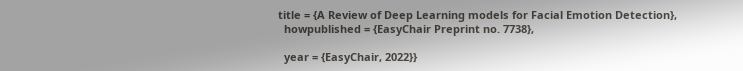title = {A Review of Deep Learning models for Facial Emotion Detection},
  howpublished = {EasyChair Preprint no. 7738},

  year = {EasyChair, 2022}}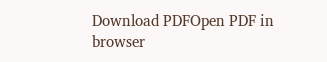Download PDFOpen PDF in browser